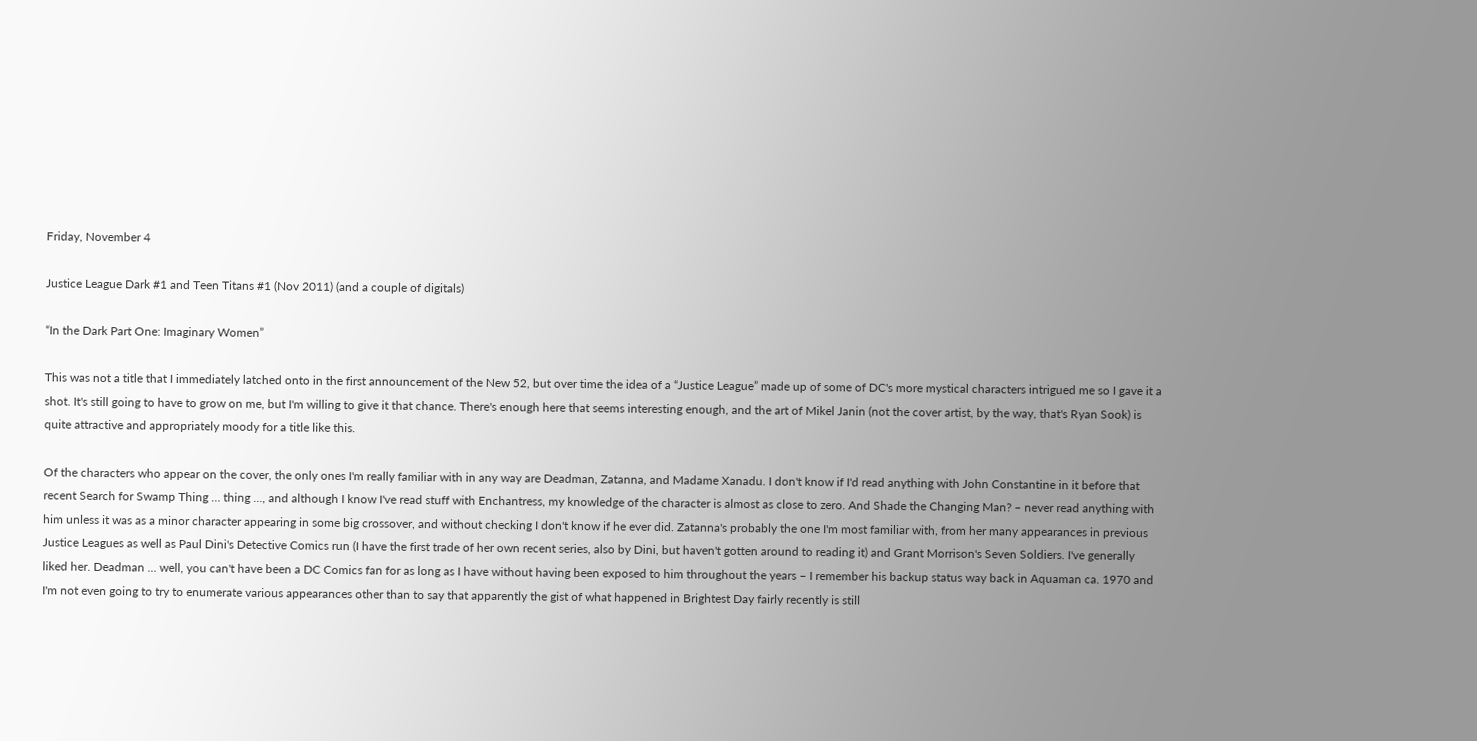Friday, November 4

Justice League Dark #1 and Teen Titans #1 (Nov 2011) (and a couple of digitals)

“In the Dark Part One: Imaginary Women”

This was not a title that I immediately latched onto in the first announcement of the New 52, but over time the idea of a “Justice League” made up of some of DC's more mystical characters intrigued me so I gave it a shot. It's still going to have to grow on me, but I'm willing to give it that chance. There's enough here that seems interesting enough, and the art of Mikel Janin (not the cover artist, by the way, that's Ryan Sook) is quite attractive and appropriately moody for a title like this.

Of the characters who appear on the cover, the only ones I'm really familiar with in any way are Deadman, Zatanna, and Madame Xanadu. I don't know if I'd read anything with John Constantine in it before that recent Search for Swamp Thing … thing …, and although I know I've read stuff with Enchantress, my knowledge of the character is almost as close to zero. And Shade the Changing Man? – never read anything with him unless it was as a minor character appearing in some big crossover, and without checking I don't know if he ever did. Zatanna's probably the one I'm most familiar with, from her many appearances in previous Justice Leagues as well as Paul Dini's Detective Comics run (I have the first trade of her own recent series, also by Dini, but haven't gotten around to reading it) and Grant Morrison's Seven Soldiers. I've generally liked her. Deadman … well, you can't have been a DC Comics fan for as long as I have without having been exposed to him throughout the years – I remember his backup status way back in Aquaman ca. 1970 and I'm not even going to try to enumerate various appearances other than to say that apparently the gist of what happened in Brightest Day fairly recently is still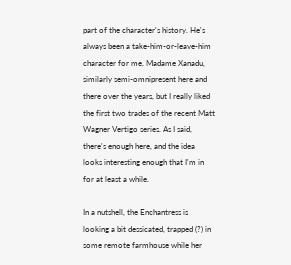part of the character's history. He's always been a take-him-or-leave-him character for me. Madame Xanadu, similarly semi-omnipresent here and there over the years, but I really liked the first two trades of the recent Matt Wagner Vertigo series. As I said, there's enough here, and the idea looks interesting enough that I'm in for at least a while.

In a nutshell, the Enchantress is looking a bit dessicated, trapped (?) in some remote farmhouse while her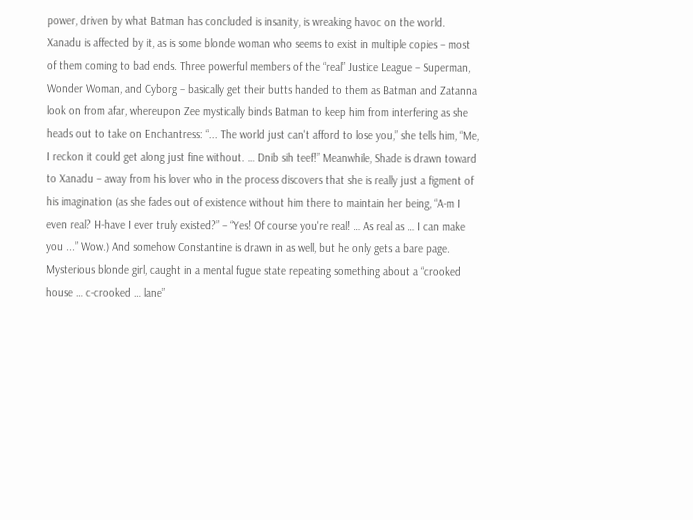power, driven by what Batman has concluded is insanity, is wreaking havoc on the world. Xanadu is affected by it, as is some blonde woman who seems to exist in multiple copies – most of them coming to bad ends. Three powerful members of the “real” Justice League – Superman, Wonder Woman, and Cyborg – basically get their butts handed to them as Batman and Zatanna look on from afar, whereupon Zee mystically binds Batman to keep him from interfering as she heads out to take on Enchantress: “... The world just can't afford to lose you,” she tells him, “Me, I reckon it could get along just fine without. … Dnib sih teef!” Meanwhile, Shade is drawn toward to Xanadu – away from his lover who in the process discovers that she is really just a figment of his imagination (as she fades out of existence without him there to maintain her being, “A-m I even real? H-have I ever truly existed?” – “Yes! Of course you're real! … As real as … I can make you ...” Wow.) And somehow Constantine is drawn in as well, but he only gets a bare page. Mysterious blonde girl, caught in a mental fugue state repeating something about a “crooked house … c-crooked … lane”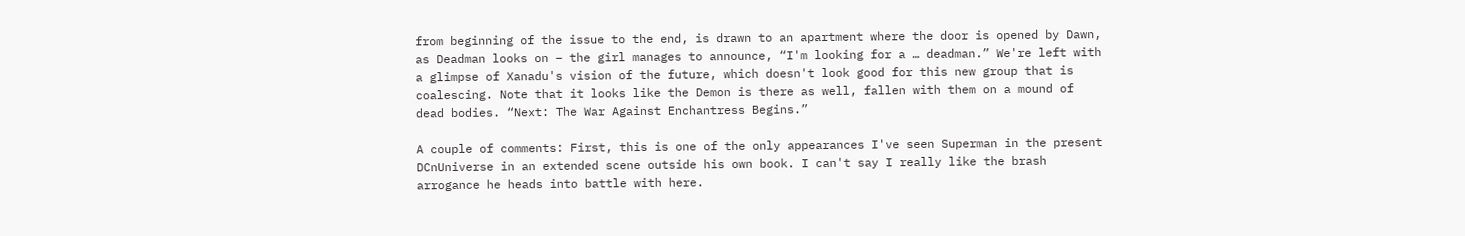from beginning of the issue to the end, is drawn to an apartment where the door is opened by Dawn, as Deadman looks on – the girl manages to announce, “I'm looking for a … deadman.” We're left with a glimpse of Xanadu's vision of the future, which doesn't look good for this new group that is coalescing. Note that it looks like the Demon is there as well, fallen with them on a mound of dead bodies. “Next: The War Against Enchantress Begins.”

A couple of comments: First, this is one of the only appearances I've seen Superman in the present DCnUniverse in an extended scene outside his own book. I can't say I really like the brash arrogance he heads into battle with here.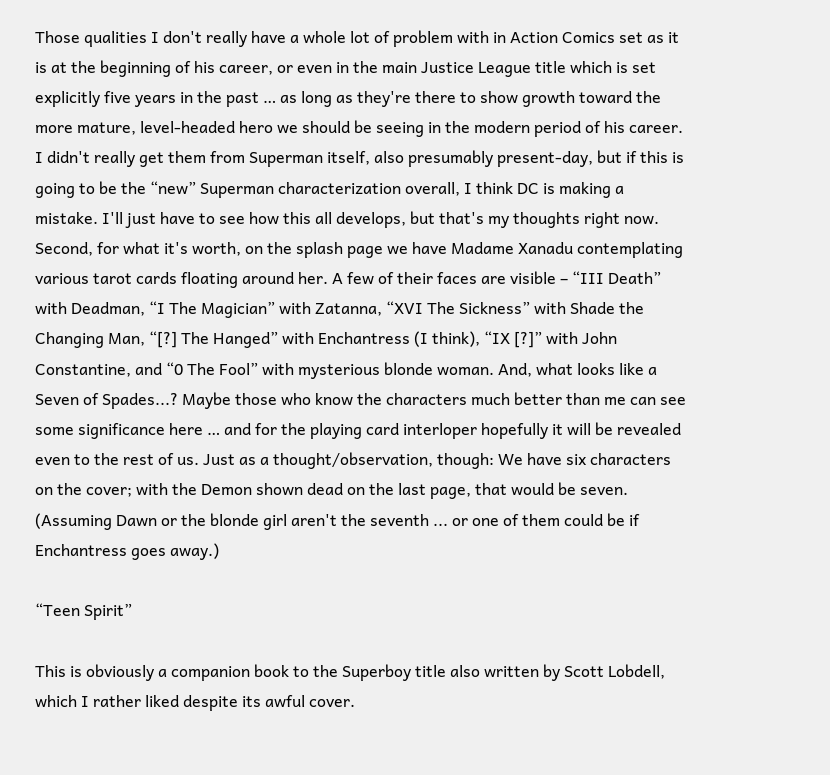Those qualities I don't really have a whole lot of problem with in Action Comics set as it is at the beginning of his career, or even in the main Justice League title which is set explicitly five years in the past … as long as they're there to show growth toward the more mature, level-headed hero we should be seeing in the modern period of his career. I didn't really get them from Superman itself, also presumably present-day, but if this is going to be the “new” Superman characterization overall, I think DC is making a mistake. I'll just have to see how this all develops, but that's my thoughts right now. Second, for what it's worth, on the splash page we have Madame Xanadu contemplating various tarot cards floating around her. A few of their faces are visible – “III Death” with Deadman, “I The Magician” with Zatanna, “XVI The Sickness” with Shade the Changing Man, “[?] The Hanged” with Enchantress (I think), “IX [?]” with John Constantine, and “0 The Fool” with mysterious blonde woman. And, what looks like a Seven of Spades...? Maybe those who know the characters much better than me can see some significance here … and for the playing card interloper hopefully it will be revealed even to the rest of us. Just as a thought/observation, though: We have six characters on the cover; with the Demon shown dead on the last page, that would be seven.  (Assuming Dawn or the blonde girl aren't the seventh ... or one of them could be if Enchantress goes away.)

“Teen Spirit”

This is obviously a companion book to the Superboy title also written by Scott Lobdell, which I rather liked despite its awful cover.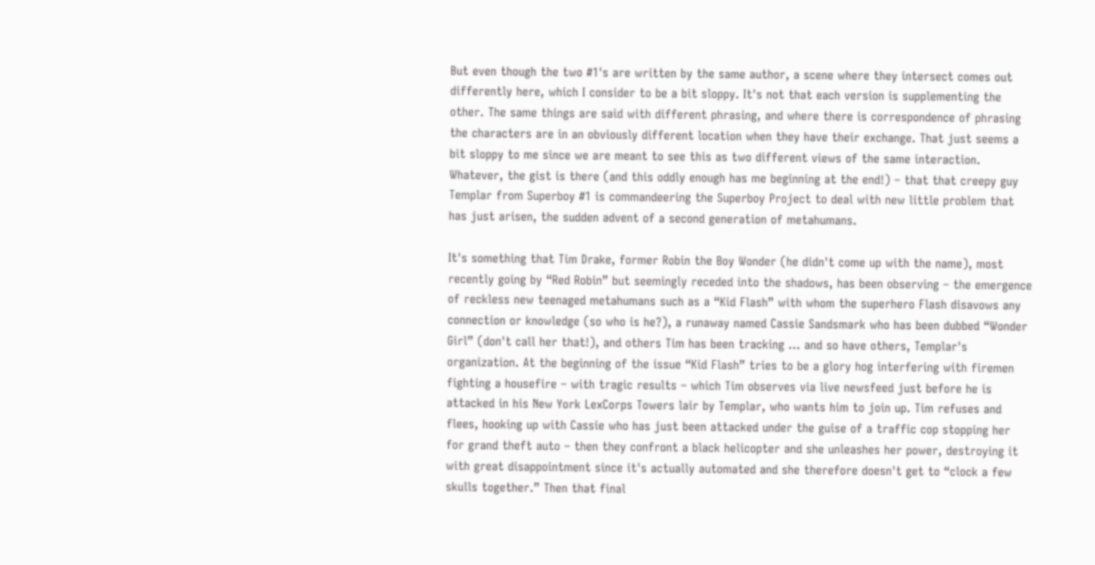But even though the two #1's are written by the same author, a scene where they intersect comes out differently here, which I consider to be a bit sloppy. It's not that each version is supplementing the other. The same things are said with different phrasing, and where there is correspondence of phrasing the characters are in an obviously different location when they have their exchange. That just seems a bit sloppy to me since we are meant to see this as two different views of the same interaction. Whatever, the gist is there (and this oddly enough has me beginning at the end!) – that that creepy guy Templar from Superboy #1 is commandeering the Superboy Project to deal with new little problem that has just arisen, the sudden advent of a second generation of metahumans.

It's something that Tim Drake, former Robin the Boy Wonder (he didn't come up with the name), most recently going by “Red Robin” but seemingly receded into the shadows, has been observing – the emergence of reckless new teenaged metahumans such as a “Kid Flash” with whom the superhero Flash disavows any connection or knowledge (so who is he?), a runaway named Cassie Sandsmark who has been dubbed “Wonder Girl” (don't call her that!), and others Tim has been tracking … and so have others, Templar's organization. At the beginning of the issue “Kid Flash” tries to be a glory hog interfering with firemen fighting a housefire – with tragic results – which Tim observes via live newsfeed just before he is attacked in his New York LexCorps Towers lair by Templar, who wants him to join up. Tim refuses and flees, hooking up with Cassie who has just been attacked under the guise of a traffic cop stopping her for grand theft auto – then they confront a black helicopter and she unleashes her power, destroying it with great disappointment since it's actually automated and she therefore doesn't get to “clock a few skulls together.” Then that final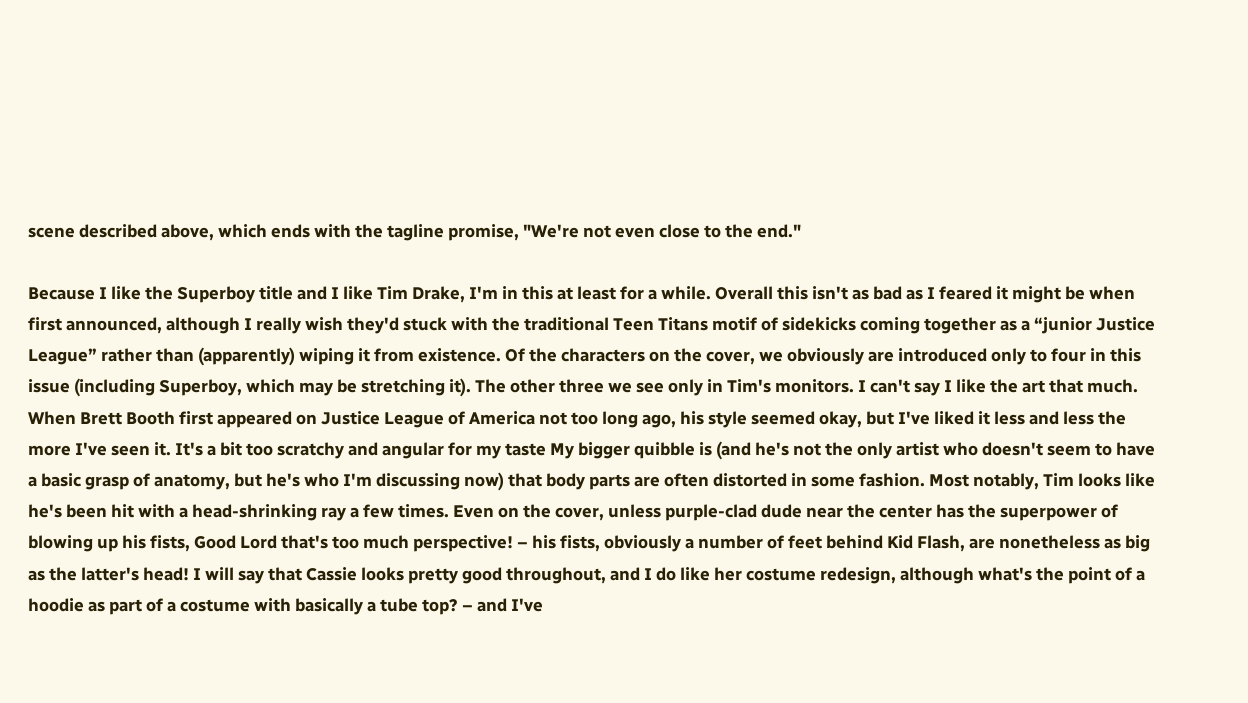scene described above, which ends with the tagline promise, "We're not even close to the end."

Because I like the Superboy title and I like Tim Drake, I'm in this at least for a while. Overall this isn't as bad as I feared it might be when first announced, although I really wish they'd stuck with the traditional Teen Titans motif of sidekicks coming together as a “junior Justice League” rather than (apparently) wiping it from existence. Of the characters on the cover, we obviously are introduced only to four in this issue (including Superboy, which may be stretching it). The other three we see only in Tim's monitors. I can't say I like the art that much. When Brett Booth first appeared on Justice League of America not too long ago, his style seemed okay, but I've liked it less and less the more I've seen it. It's a bit too scratchy and angular for my taste My bigger quibble is (and he's not the only artist who doesn't seem to have a basic grasp of anatomy, but he's who I'm discussing now) that body parts are often distorted in some fashion. Most notably, Tim looks like he's been hit with a head-shrinking ray a few times. Even on the cover, unless purple-clad dude near the center has the superpower of blowing up his fists, Good Lord that's too much perspective! – his fists, obviously a number of feet behind Kid Flash, are nonetheless as big as the latter's head! I will say that Cassie looks pretty good throughout, and I do like her costume redesign, although what's the point of a hoodie as part of a costume with basically a tube top? – and I've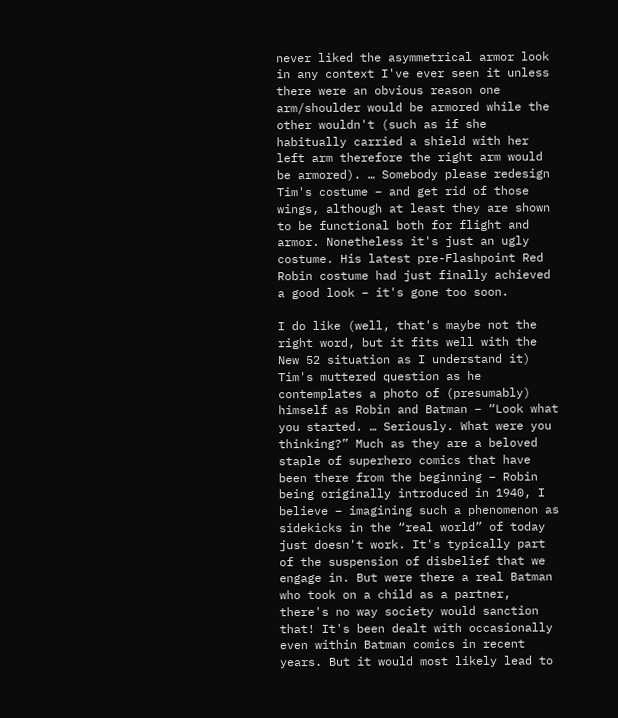never liked the asymmetrical armor look in any context I've ever seen it unless there were an obvious reason one arm/shoulder would be armored while the other wouldn't (such as if she habitually carried a shield with her left arm therefore the right arm would be armored). … Somebody please redesign Tim's costume – and get rid of those wings, although at least they are shown to be functional both for flight and armor. Nonetheless it's just an ugly costume. His latest pre-Flashpoint Red Robin costume had just finally achieved a good look – it's gone too soon.

I do like (well, that's maybe not the right word, but it fits well with the New 52 situation as I understand it) Tim's muttered question as he contemplates a photo of (presumably) himself as Robin and Batman – “Look what you started. … Seriously. What were you thinking?” Much as they are a beloved staple of superhero comics that have been there from the beginning – Robin being originally introduced in 1940, I believe – imagining such a phenomenon as sidekicks in the “real world” of today just doesn't work. It's typically part of the suspension of disbelief that we engage in. But were there a real Batman who took on a child as a partner, there's no way society would sanction that! It's been dealt with occasionally even within Batman comics in recent years. But it would most likely lead to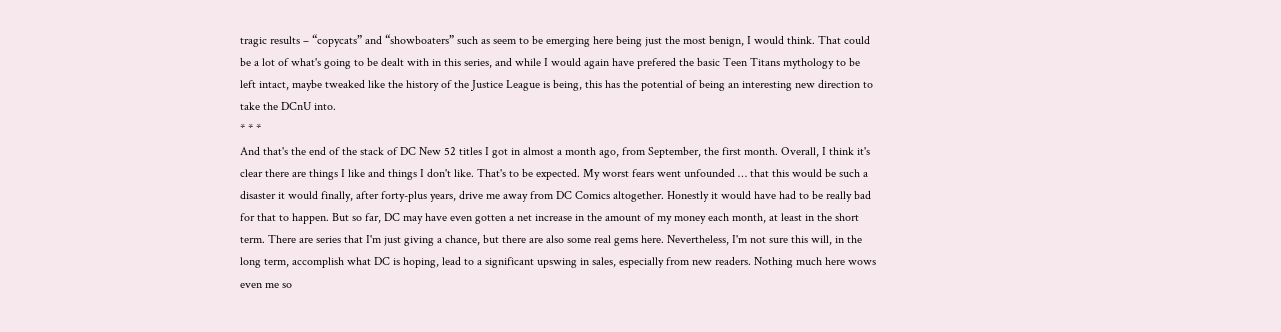tragic results – “copycats” and “showboaters” such as seem to be emerging here being just the most benign, I would think. That could be a lot of what's going to be dealt with in this series, and while I would again have prefered the basic Teen Titans mythology to be left intact, maybe tweaked like the history of the Justice League is being, this has the potential of being an interesting new direction to take the DCnU into.
* * *
And that's the end of the stack of DC New 52 titles I got in almost a month ago, from September, the first month. Overall, I think it's clear there are things I like and things I don't like. That's to be expected. My worst fears went unfounded … that this would be such a disaster it would finally, after forty-plus years, drive me away from DC Comics altogether. Honestly it would have had to be really bad for that to happen. But so far, DC may have even gotten a net increase in the amount of my money each month, at least in the short term. There are series that I'm just giving a chance, but there are also some real gems here. Nevertheless, I'm not sure this will, in the long term, accomplish what DC is hoping, lead to a significant upswing in sales, especially from new readers. Nothing much here wows even me so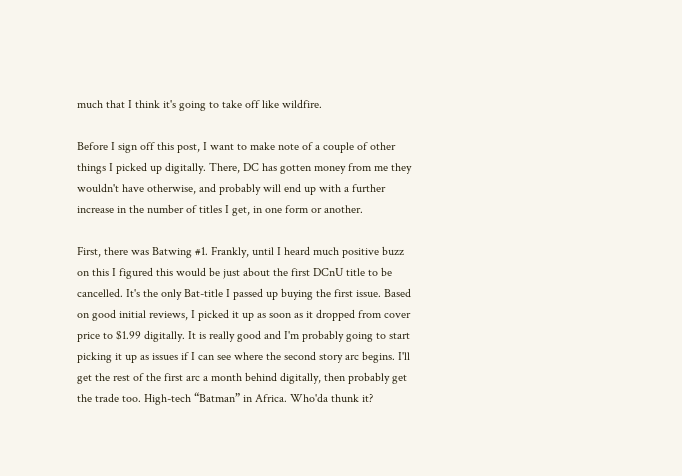much that I think it's going to take off like wildfire.

Before I sign off this post, I want to make note of a couple of other things I picked up digitally. There, DC has gotten money from me they wouldn't have otherwise, and probably will end up with a further increase in the number of titles I get, in one form or another.

First, there was Batwing #1. Frankly, until I heard much positive buzz on this I figured this would be just about the first DCnU title to be cancelled. It's the only Bat-title I passed up buying the first issue. Based on good initial reviews, I picked it up as soon as it dropped from cover price to $1.99 digitally. It is really good and I'm probably going to start picking it up as issues if I can see where the second story arc begins. I'll get the rest of the first arc a month behind digitally, then probably get the trade too. High-tech “Batman” in Africa. Who'da thunk it?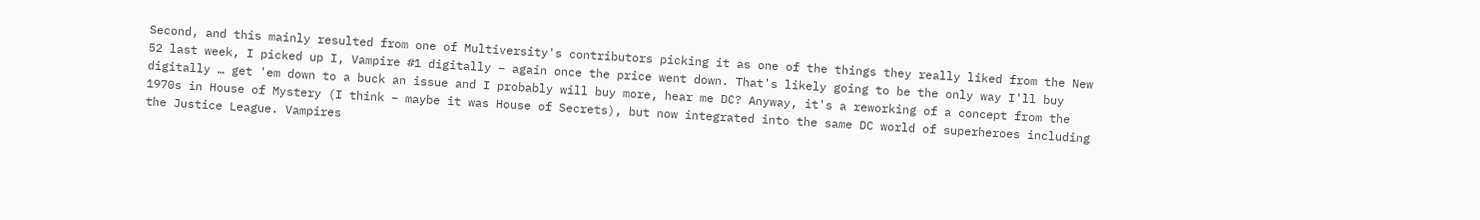Second, and this mainly resulted from one of Multiversity's contributors picking it as one of the things they really liked from the New 52 last week, I picked up I, Vampire #1 digitally – again once the price went down. That's likely going to be the only way I'll buy digitally … get 'em down to a buck an issue and I probably will buy more, hear me DC? Anyway, it's a reworking of a concept from the 1970s in House of Mystery (I think – maybe it was House of Secrets), but now integrated into the same DC world of superheroes including the Justice League. Vampires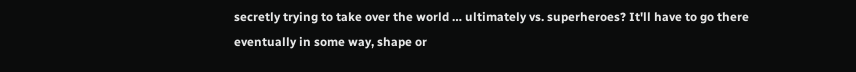secretly trying to take over the world … ultimately vs. superheroes? It'll have to go there eventually in some way, shape or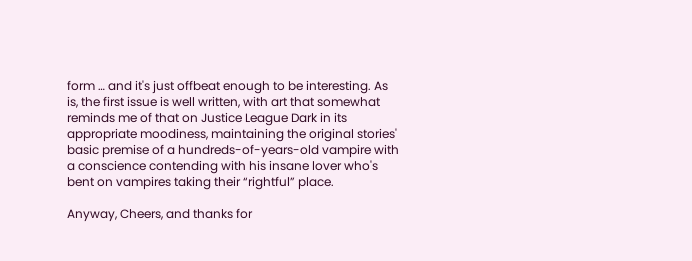form … and it's just offbeat enough to be interesting. As is, the first issue is well written, with art that somewhat reminds me of that on Justice League Dark in its appropriate moodiness, maintaining the original stories' basic premise of a hundreds-of-years-old vampire with a conscience contending with his insane lover who's bent on vampires taking their “rightful” place.

Anyway, Cheers, and thanks for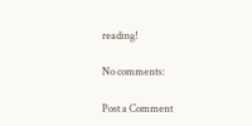reading!

No comments:

Post a Comment